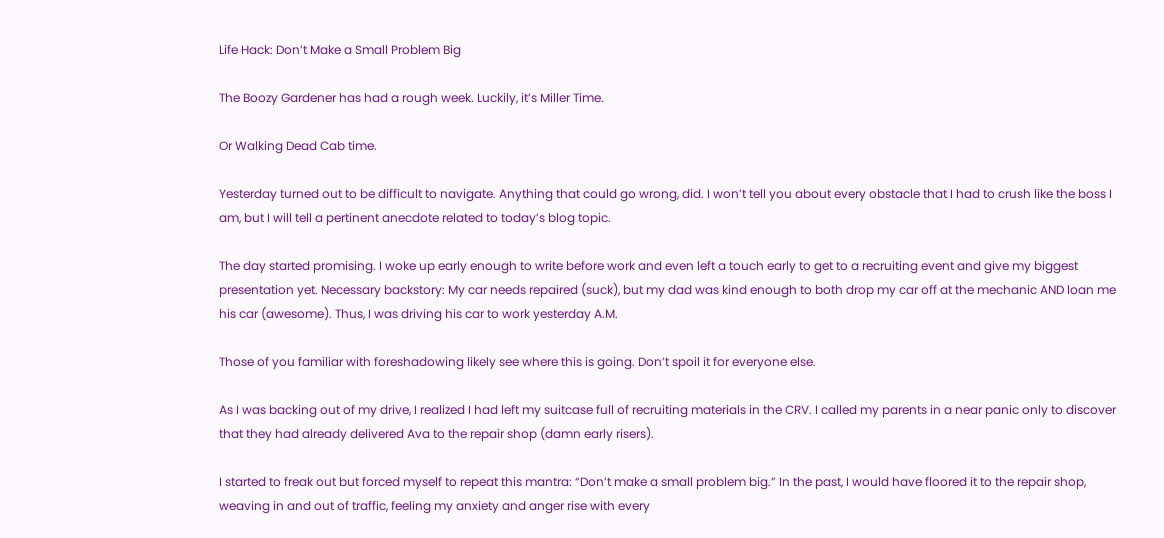Life Hack: Don’t Make a Small Problem Big

The Boozy Gardener has had a rough week. Luckily, it’s Miller Time.

Or Walking Dead Cab time.

Yesterday turned out to be difficult to navigate. Anything that could go wrong, did. I won’t tell you about every obstacle that I had to crush like the boss I am, but I will tell a pertinent anecdote related to today’s blog topic.

The day started promising. I woke up early enough to write before work and even left a touch early to get to a recruiting event and give my biggest presentation yet. Necessary backstory: My car needs repaired (suck), but my dad was kind enough to both drop my car off at the mechanic AND loan me his car (awesome). Thus, I was driving his car to work yesterday A.M.

Those of you familiar with foreshadowing likely see where this is going. Don’t spoil it for everyone else.

As I was backing out of my drive, I realized I had left my suitcase full of recruiting materials in the CRV. I called my parents in a near panic only to discover that they had already delivered Ava to the repair shop (damn early risers).

I started to freak out but forced myself to repeat this mantra: “Don’t make a small problem big.” In the past, I would have floored it to the repair shop, weaving in and out of traffic, feeling my anxiety and anger rise with every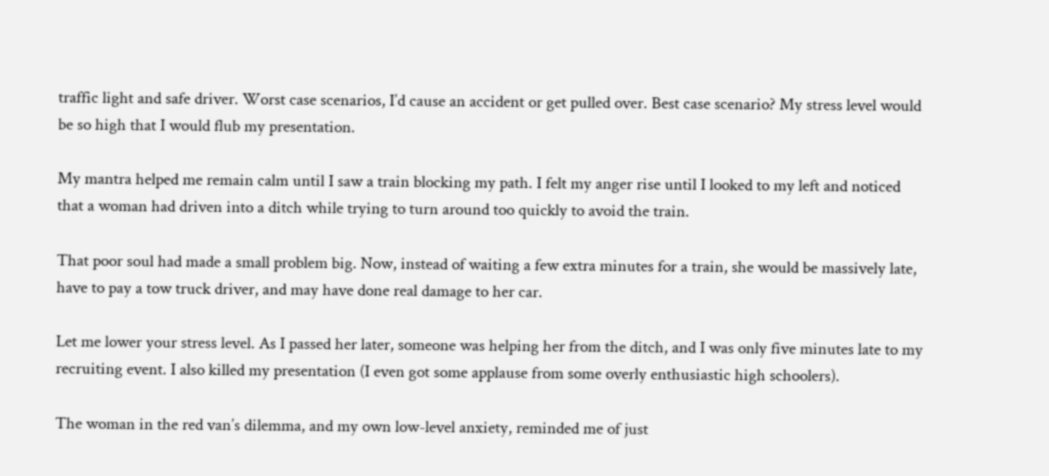traffic light and safe driver. Worst case scenarios, I’d cause an accident or get pulled over. Best case scenario? My stress level would be so high that I would flub my presentation.

My mantra helped me remain calm until I saw a train blocking my path. I felt my anger rise until I looked to my left and noticed that a woman had driven into a ditch while trying to turn around too quickly to avoid the train.

That poor soul had made a small problem big. Now, instead of waiting a few extra minutes for a train, she would be massively late, have to pay a tow truck driver, and may have done real damage to her car.

Let me lower your stress level. As I passed her later, someone was helping her from the ditch, and I was only five minutes late to my recruiting event. I also killed my presentation (I even got some applause from some overly enthusiastic high schoolers).

The woman in the red van’s dilemma, and my own low-level anxiety, reminded me of just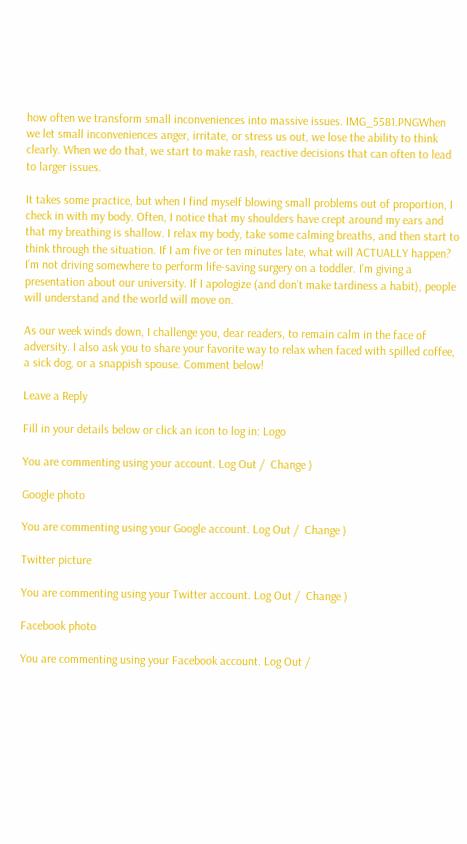how often we transform small inconveniences into massive issues. IMG_5581.PNGWhen we let small inconveniences anger, irritate, or stress us out, we lose the ability to think clearly. When we do that, we start to make rash, reactive decisions that can often to lead to larger issues.

It takes some practice, but when I find myself blowing small problems out of proportion, I check in with my body. Often, I notice that my shoulders have crept around my ears and that my breathing is shallow. I relax my body, take some calming breaths, and then start to think through the situation. If I am five or ten minutes late, what will ACTUALLY happen? I’m not driving somewhere to perform life-saving surgery on a toddler. I’m giving a presentation about our university. If I apologize (and don’t make tardiness a habit), people will understand and the world will move on.

As our week winds down, I challenge you, dear readers, to remain calm in the face of adversity. I also ask you to share your favorite way to relax when faced with spilled coffee, a sick dog, or a snappish spouse. Comment below!

Leave a Reply

Fill in your details below or click an icon to log in: Logo

You are commenting using your account. Log Out /  Change )

Google photo

You are commenting using your Google account. Log Out /  Change )

Twitter picture

You are commenting using your Twitter account. Log Out /  Change )

Facebook photo

You are commenting using your Facebook account. Log Out /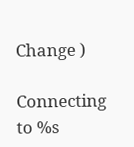Change )

Connecting to %s